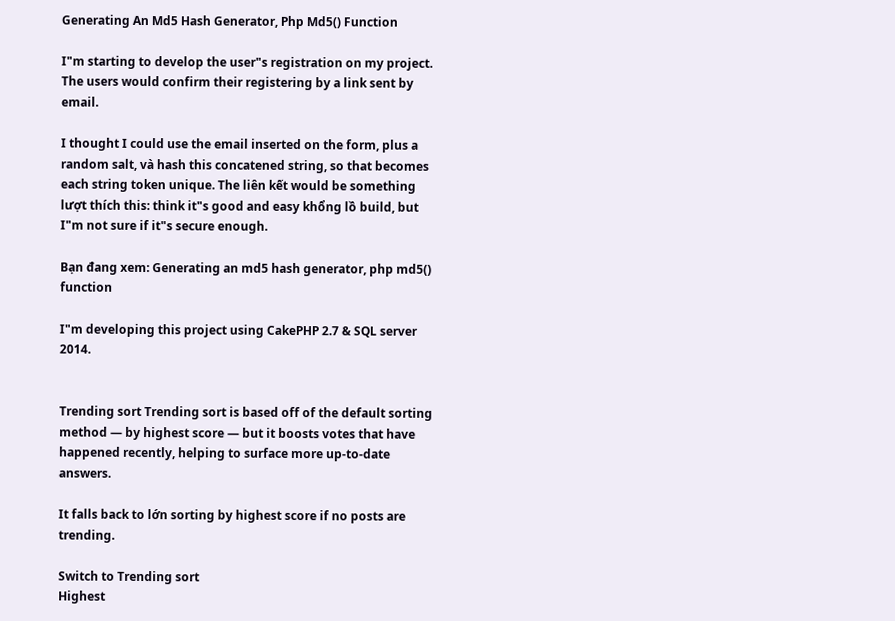Generating An Md5 Hash Generator, Php Md5() Function

I"m starting to develop the user"s registration on my project. The users would confirm their registering by a link sent by email.

I thought I could use the email inserted on the form, plus a random salt, và hash this concatened string, so that becomes each string token unique. The liên kết would be something lượt thích this: think it"s good and easy khổng lồ build, but I"m not sure if it"s secure enough.

Bạn đang xem: Generating an md5 hash generator, php md5() function

I"m developing this project using CakePHP 2.7 & SQL server 2014.


Trending sort Trending sort is based off of the default sorting method — by highest score — but it boosts votes that have happened recently, helping to surface more up-to-date answers.

It falls back to lớn sorting by highest score if no posts are trending.

Switch to Trending sort
Highest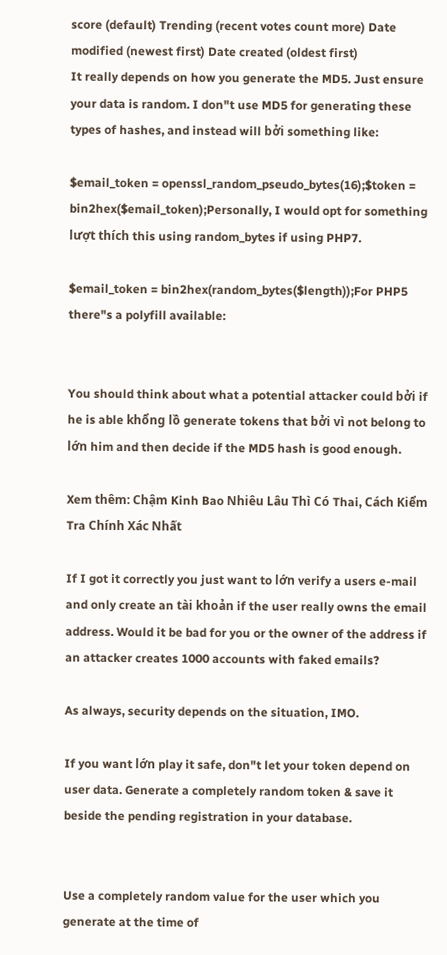score (default) Trending (recent votes count more) Date modified (newest first) Date created (oldest first)
It really depends on how you generate the MD5. Just ensure your data is random. I don"t use MD5 for generating these types of hashes, and instead will bởi something like:

$email_token = openssl_random_pseudo_bytes(16);$token = bin2hex($email_token);Personally, I would opt for something lượt thích this using random_bytes if using PHP7.

$email_token = bin2hex(random_bytes($length));For PHP5 there"s a polyfill available:


You should think about what a potential attacker could bởi if he is able khổng lồ generate tokens that bởi vì not belong to lớn him and then decide if the MD5 hash is good enough.

Xem thêm: Chậm Kinh Bao Nhiêu Lâu Thì Có Thai, Cách Kiểm Tra Chính Xác Nhất

If I got it correctly you just want to lớn verify a users e-mail and only create an tài khoản if the user really owns the email address. Would it be bad for you or the owner of the address if an attacker creates 1000 accounts with faked emails?

As always, security depends on the situation, IMO.

If you want lớn play it safe, don"t let your token depend on user data. Generate a completely random token & save it beside the pending registration in your database.


Use a completely random value for the user which you generate at the time of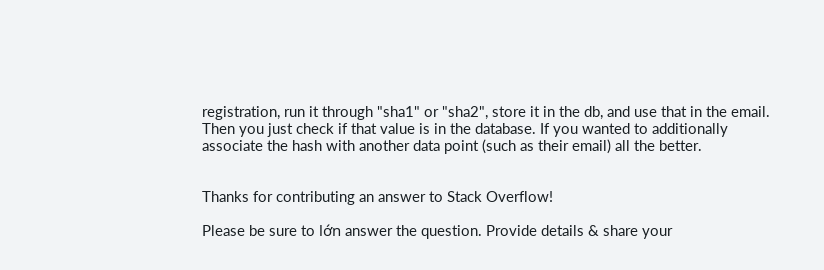registration, run it through "sha1" or "sha2", store it in the db, and use that in the email. Then you just check if that value is in the database. If you wanted to additionally associate the hash with another data point (such as their email) all the better.


Thanks for contributing an answer to Stack Overflow!

Please be sure to lớn answer the question. Provide details & share your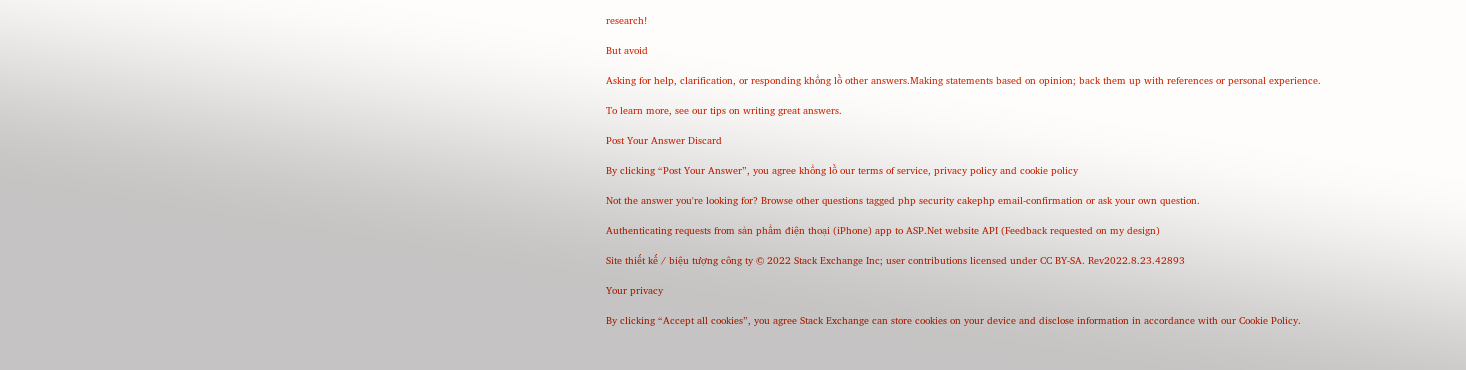research!

But avoid

Asking for help, clarification, or responding khổng lồ other answers.Making statements based on opinion; back them up with references or personal experience.

To learn more, see our tips on writing great answers.

Post Your Answer Discard

By clicking “Post Your Answer”, you agree khổng lồ our terms of service, privacy policy and cookie policy

Not the answer you're looking for? Browse other questions tagged php security cakephp email-confirmation or ask your own question.

Authenticating requests from sản phẩm điện thoại (iPhone) app to ASP.Net website API (Feedback requested on my design)

Site thiết kế / biệu tượng công ty © 2022 Stack Exchange Inc; user contributions licensed under CC BY-SA. Rev2022.8.23.42893

Your privacy

By clicking “Accept all cookies”, you agree Stack Exchange can store cookies on your device and disclose information in accordance with our Cookie Policy.